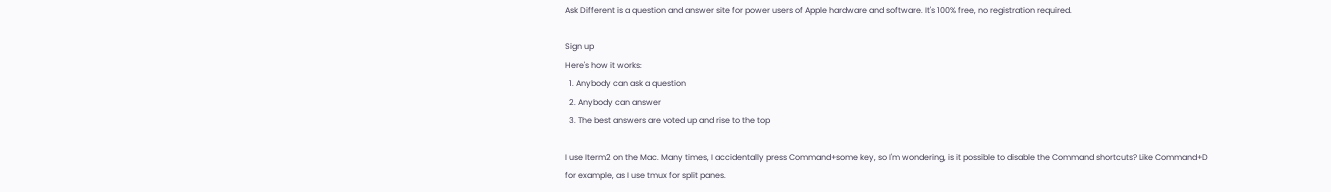Ask Different is a question and answer site for power users of Apple hardware and software. It's 100% free, no registration required.

Sign up
Here's how it works:
  1. Anybody can ask a question
  2. Anybody can answer
  3. The best answers are voted up and rise to the top

I use Iterm2 on the Mac. Many times, I accidentally press Command+some key, so I'm wondering, is it possible to disable the Command shortcuts? Like Command+D for example, as I use tmux for split panes.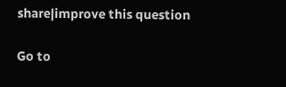share|improve this question

Go to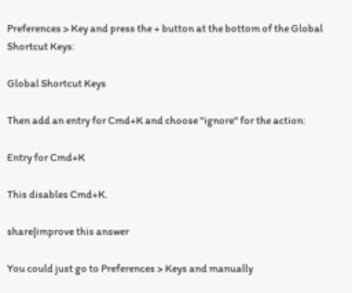Preferences > Key and press the + button at the bottom of the Global Shortcut Keys:

Global Shortcut Keys

Then add an entry for Cmd+K and choose "ignore" for the action:

Entry for Cmd+K

This disables Cmd+K.

share|improve this answer

You could just go to Preferences > Keys and manually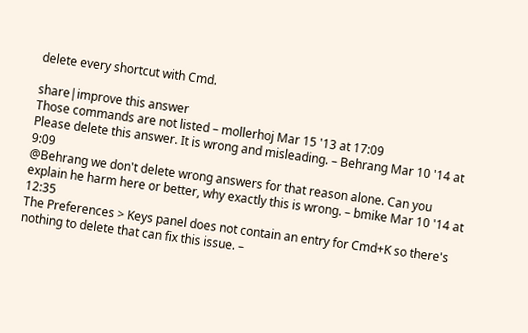delete every shortcut with Cmd.

share|improve this answer
Those commands are not listed – mollerhoj Mar 15 '13 at 17:09
Please delete this answer. It is wrong and misleading. – Behrang Mar 10 '14 at 9:09
@Behrang we don't delete wrong answers for that reason alone. Can you explain he harm here or better, why exactly this is wrong. – bmike Mar 10 '14 at 12:35
The Preferences > Keys panel does not contain an entry for Cmd+K so there's nothing to delete that can fix this issue. –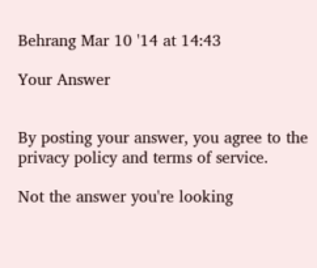Behrang Mar 10 '14 at 14:43

Your Answer


By posting your answer, you agree to the privacy policy and terms of service.

Not the answer you're looking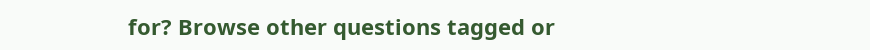for? Browse other questions tagged or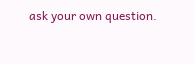ask your own question.